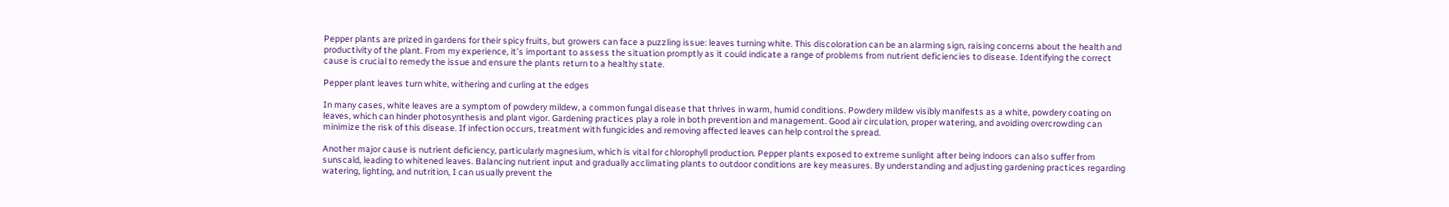Pepper plants are prized in gardens for their spicy fruits, but growers can face a puzzling issue: leaves turning white. This discoloration can be an alarming sign, raising concerns about the health and productivity of the plant. From my experience, it’s important to assess the situation promptly as it could indicate a range of problems from nutrient deficiencies to disease. Identifying the correct cause is crucial to remedy the issue and ensure the plants return to a healthy state.

Pepper plant leaves turn white, withering and curling at the edges

In many cases, white leaves are a symptom of powdery mildew, a common fungal disease that thrives in warm, humid conditions. Powdery mildew visibly manifests as a white, powdery coating on leaves, which can hinder photosynthesis and plant vigor. Gardening practices play a role in both prevention and management. Good air circulation, proper watering, and avoiding overcrowding can minimize the risk of this disease. If infection occurs, treatment with fungicides and removing affected leaves can help control the spread.

Another major cause is nutrient deficiency, particularly magnesium, which is vital for chlorophyll production. Pepper plants exposed to extreme sunlight after being indoors can also suffer from sunscald, leading to whitened leaves. Balancing nutrient input and gradually acclimating plants to outdoor conditions are key measures. By understanding and adjusting gardening practices regarding watering, lighting, and nutrition, I can usually prevent the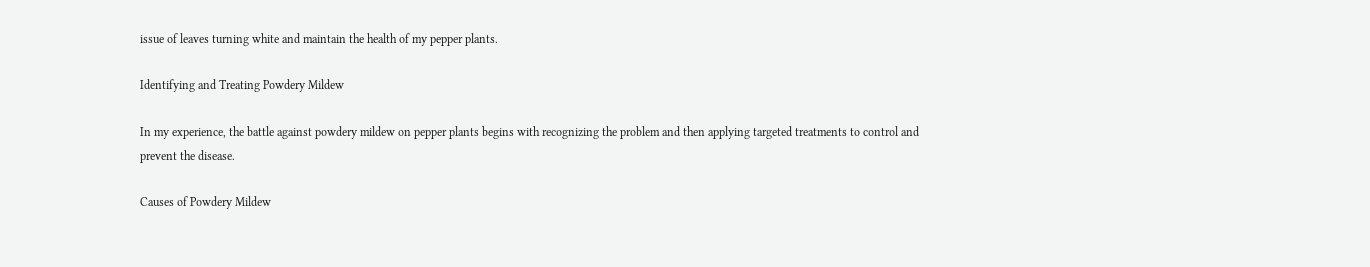issue of leaves turning white and maintain the health of my pepper plants.

Identifying and Treating Powdery Mildew

In my experience, the battle against powdery mildew on pepper plants begins with recognizing the problem and then applying targeted treatments to control and prevent the disease.

Causes of Powdery Mildew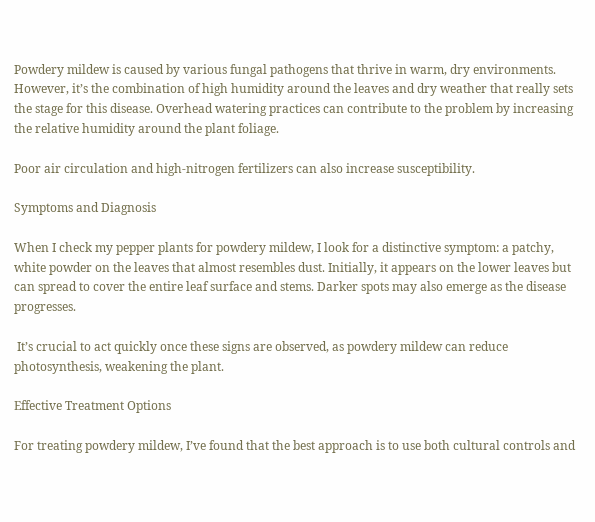Powdery mildew is caused by various fungal pathogens that thrive in warm, dry environments. However, it’s the combination of high humidity around the leaves and dry weather that really sets the stage for this disease. Overhead watering practices can contribute to the problem by increasing the relative humidity around the plant foliage.

Poor air circulation and high-nitrogen fertilizers can also increase susceptibility.

Symptoms and Diagnosis

When I check my pepper plants for powdery mildew, I look for a distinctive symptom: a patchy, white powder on the leaves that almost resembles dust. Initially, it appears on the lower leaves but can spread to cover the entire leaf surface and stems. Darker spots may also emerge as the disease progresses.

 It’s crucial to act quickly once these signs are observed, as powdery mildew can reduce photosynthesis, weakening the plant.

Effective Treatment Options

For treating powdery mildew, I’ve found that the best approach is to use both cultural controls and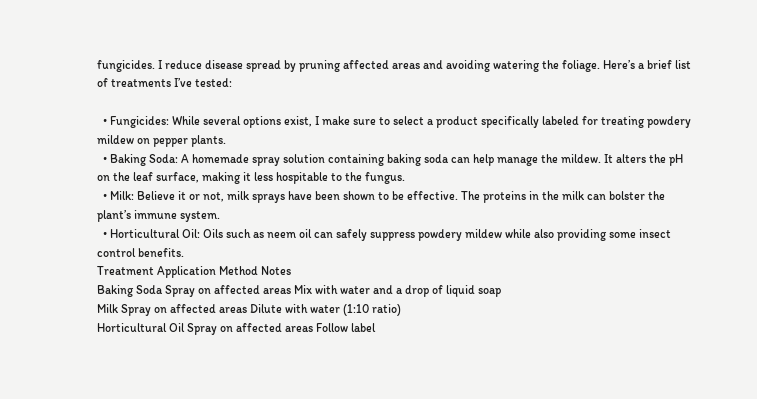fungicides. I reduce disease spread by pruning affected areas and avoiding watering the foliage. Here’s a brief list of treatments I’ve tested:

  • Fungicides: While several options exist, I make sure to select a product specifically labeled for treating powdery mildew on pepper plants.
  • Baking Soda: A homemade spray solution containing baking soda can help manage the mildew. It alters the pH on the leaf surface, making it less hospitable to the fungus.
  • Milk: Believe it or not, milk sprays have been shown to be effective. The proteins in the milk can bolster the plant’s immune system.
  • Horticultural Oil: Oils such as neem oil can safely suppress powdery mildew while also providing some insect control benefits.
Treatment Application Method Notes
Baking Soda Spray on affected areas Mix with water and a drop of liquid soap
Milk Spray on affected areas Dilute with water (1:10 ratio)
Horticultural Oil Spray on affected areas Follow label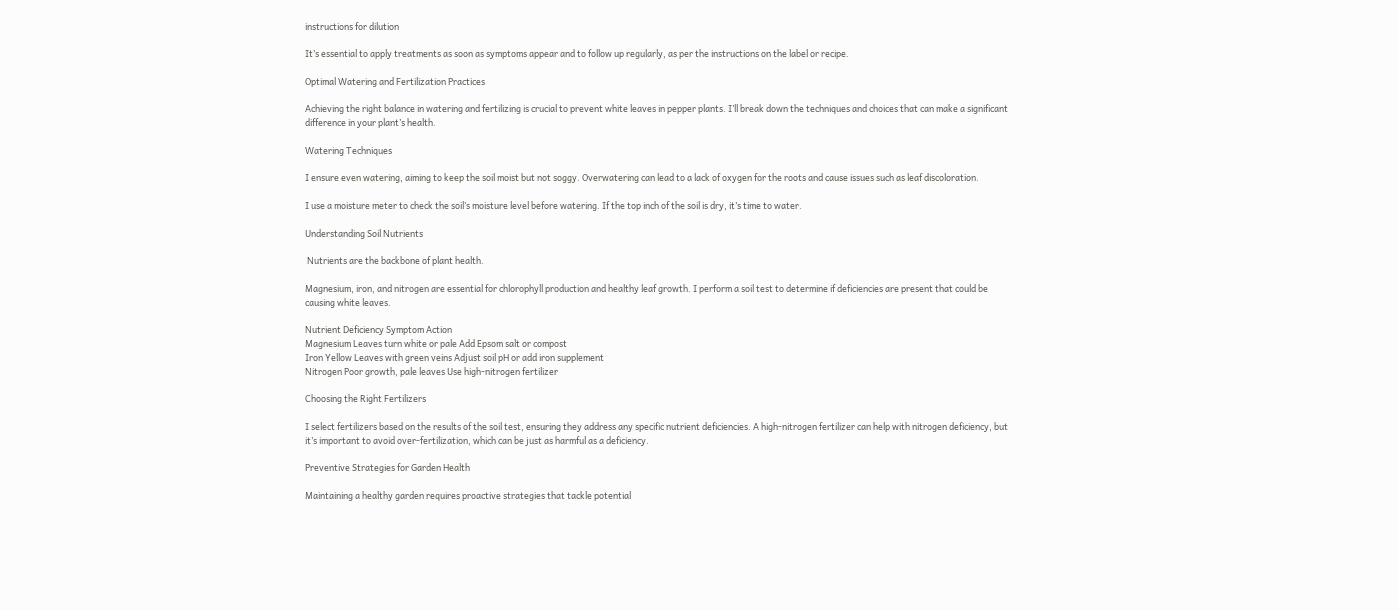instructions for dilution

It’s essential to apply treatments as soon as symptoms appear and to follow up regularly, as per the instructions on the label or recipe.

Optimal Watering and Fertilization Practices

Achieving the right balance in watering and fertilizing is crucial to prevent white leaves in pepper plants. I’ll break down the techniques and choices that can make a significant difference in your plant’s health.

Watering Techniques

I ensure even watering, aiming to keep the soil moist but not soggy. Overwatering can lead to a lack of oxygen for the roots and cause issues such as leaf discoloration.

I use a moisture meter to check the soil’s moisture level before watering. If the top inch of the soil is dry, it’s time to water.

Understanding Soil Nutrients

 Nutrients are the backbone of plant health.

Magnesium, iron, and nitrogen are essential for chlorophyll production and healthy leaf growth. I perform a soil test to determine if deficiencies are present that could be causing white leaves.

Nutrient Deficiency Symptom Action
Magnesium Leaves turn white or pale Add Epsom salt or compost
Iron Yellow Leaves with green veins Adjust soil pH or add iron supplement
Nitrogen Poor growth, pale leaves Use high-nitrogen fertilizer

Choosing the Right Fertilizers

I select fertilizers based on the results of the soil test, ensuring they address any specific nutrient deficiencies. A high-nitrogen fertilizer can help with nitrogen deficiency, but it’s important to avoid over-fertilization, which can be just as harmful as a deficiency.

Preventive Strategies for Garden Health

Maintaining a healthy garden requires proactive strategies that tackle potential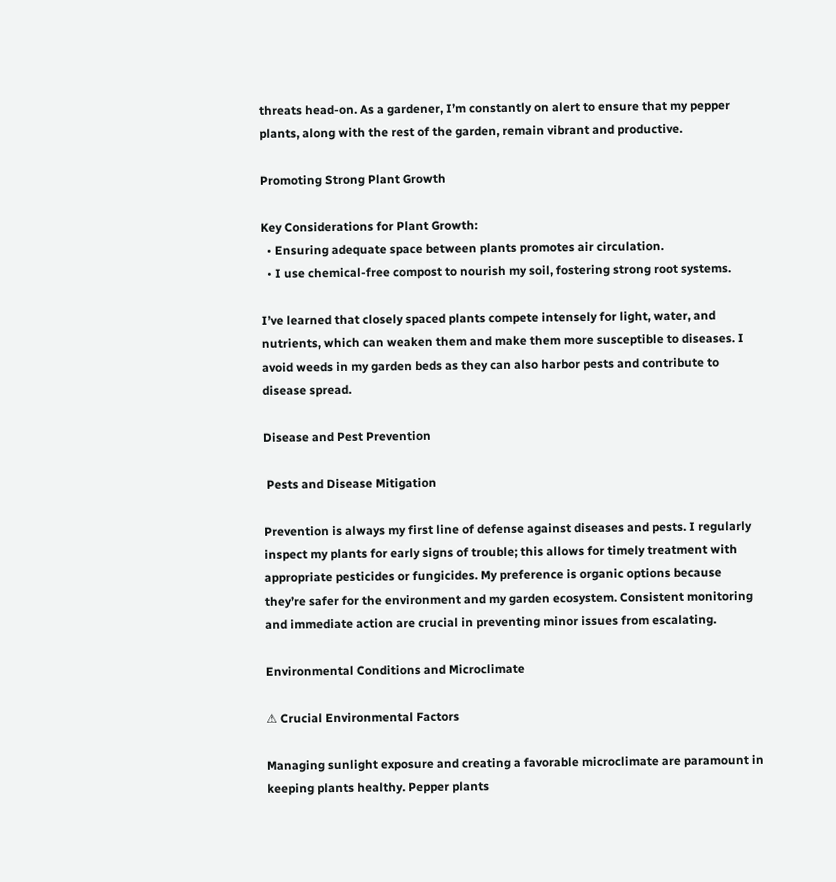threats head-on. As a gardener, I’m constantly on alert to ensure that my pepper plants, along with the rest of the garden, remain vibrant and productive.

Promoting Strong Plant Growth

Key Considerations for Plant Growth:
  • Ensuring adequate space between plants promotes air circulation.
  • I use chemical-free compost to nourish my soil, fostering strong root systems.

I’ve learned that closely spaced plants compete intensely for light, water, and nutrients, which can weaken them and make them more susceptible to diseases. I avoid weeds in my garden beds as they can also harbor pests and contribute to disease spread.

Disease and Pest Prevention

 Pests and Disease Mitigation

Prevention is always my first line of defense against diseases and pests. I regularly inspect my plants for early signs of trouble; this allows for timely treatment with appropriate pesticides or fungicides. My preference is organic options because they’re safer for the environment and my garden ecosystem. Consistent monitoring and immediate action are crucial in preventing minor issues from escalating.

Environmental Conditions and Microclimate

⚠ Crucial Environmental Factors

Managing sunlight exposure and creating a favorable microclimate are paramount in keeping plants healthy. Pepper plants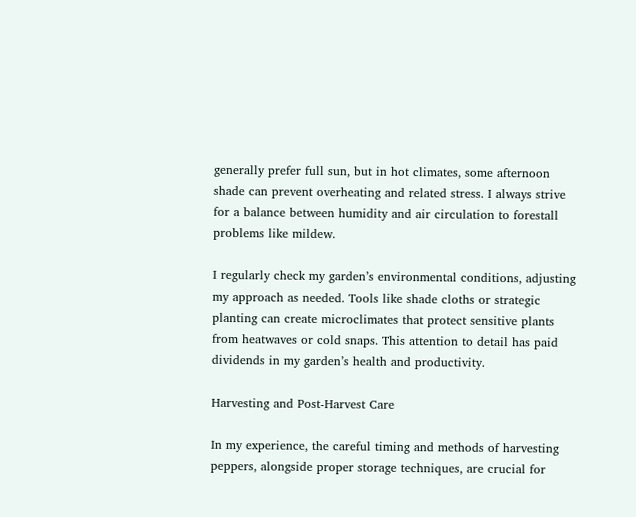generally prefer full sun, but in hot climates, some afternoon shade can prevent overheating and related stress. I always strive for a balance between humidity and air circulation to forestall problems like mildew.

I regularly check my garden’s environmental conditions, adjusting my approach as needed. Tools like shade cloths or strategic planting can create microclimates that protect sensitive plants from heatwaves or cold snaps. This attention to detail has paid dividends in my garden’s health and productivity.

Harvesting and Post-Harvest Care

In my experience, the careful timing and methods of harvesting peppers, alongside proper storage techniques, are crucial for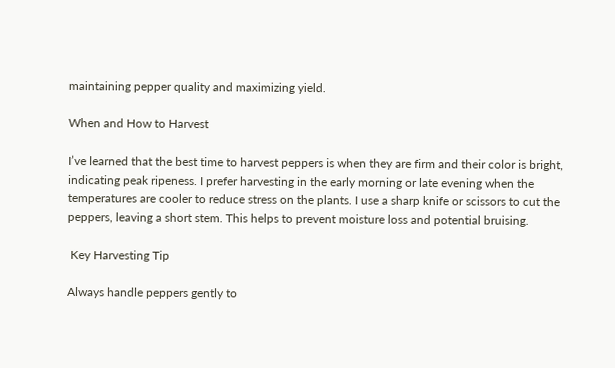maintaining pepper quality and maximizing yield.

When and How to Harvest

I’ve learned that the best time to harvest peppers is when they are firm and their color is bright, indicating peak ripeness. I prefer harvesting in the early morning or late evening when the temperatures are cooler to reduce stress on the plants. I use a sharp knife or scissors to cut the peppers, leaving a short stem. This helps to prevent moisture loss and potential bruising.

 Key Harvesting Tip

Always handle peppers gently to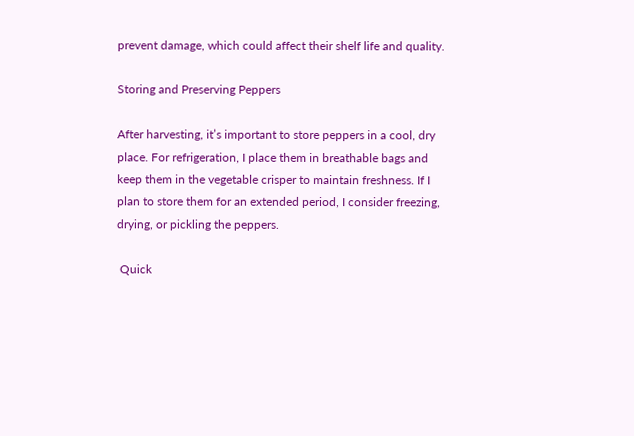prevent damage, which could affect their shelf life and quality.

Storing and Preserving Peppers

After harvesting, it’s important to store peppers in a cool, dry place. For refrigeration, I place them in breathable bags and keep them in the vegetable crisper to maintain freshness. If I plan to store them for an extended period, I consider freezing, drying, or pickling the peppers.

 Quick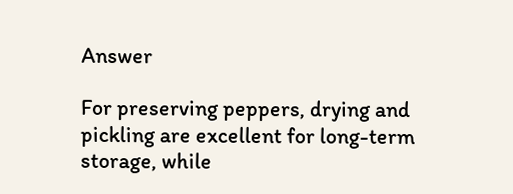Answer

For preserving peppers, drying and pickling are excellent for long-term storage, while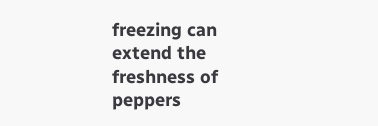freezing can extend the freshness of peppers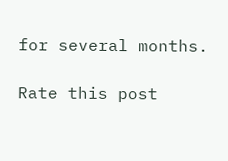for several months.

Rate this post